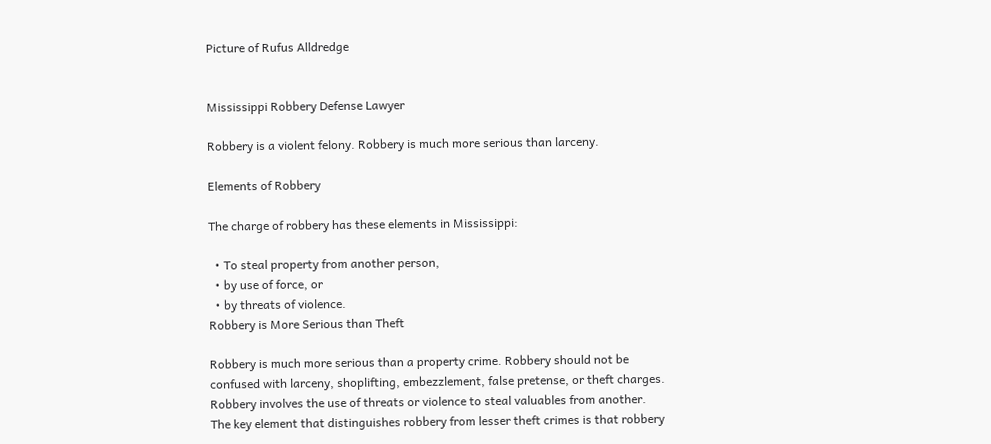Picture of Rufus Alldredge


Mississippi Robbery Defense Lawyer

Robbery is a violent felony. Robbery is much more serious than larceny.

Elements of Robbery

The charge of robbery has these elements in Mississippi:

  • To steal property from another person,
  • by use of force, or
  • by threats of violence.
Robbery is More Serious than Theft

Robbery is much more serious than a property crime. Robbery should not be confused with larceny, shoplifting, embezzlement, false pretense, or theft charges. Robbery involves the use of threats or violence to steal valuables from another. The key element that distinguishes robbery from lesser theft crimes is that robbery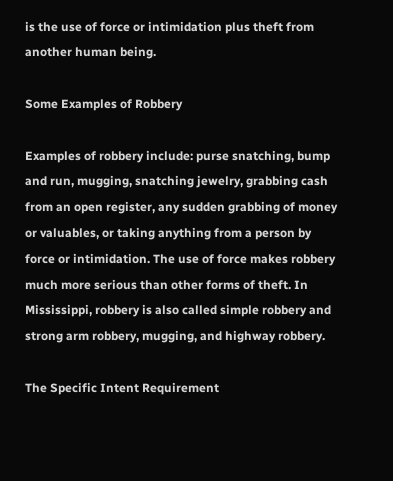is the use of force or intimidation plus theft from another human being.

Some Examples of Robbery

Examples of robbery include: purse snatching, bump and run, mugging, snatching jewelry, grabbing cash from an open register, any sudden grabbing of money or valuables, or taking anything from a person by force or intimidation. The use of force makes robbery much more serious than other forms of theft. In Mississippi, robbery is also called simple robbery and strong arm robbery, mugging, and highway robbery.

The Specific Intent Requirement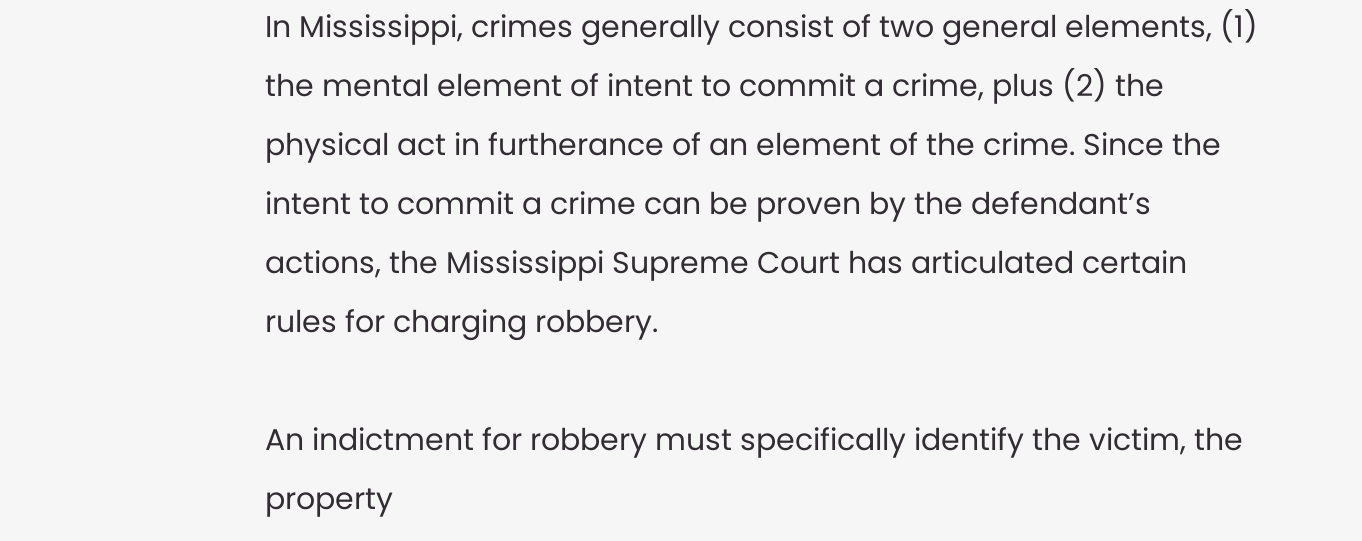In Mississippi, crimes generally consist of two general elements, (1) the mental element of intent to commit a crime, plus (2) the physical act in furtherance of an element of the crime. Since the intent to commit a crime can be proven by the defendant’s actions, the Mississippi Supreme Court has articulated certain rules for charging robbery.

An indictment for robbery must specifically identify the victim, the property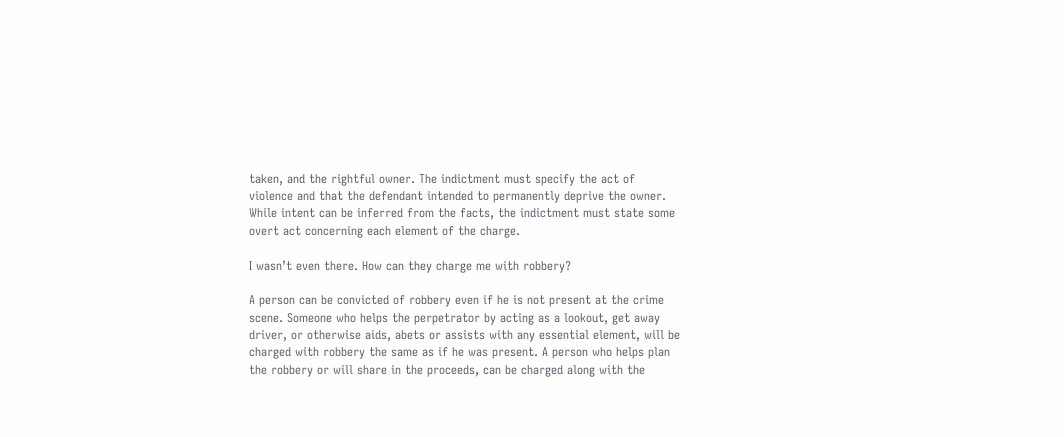taken, and the rightful owner. The indictment must specify the act of violence and that the defendant intended to permanently deprive the owner. While intent can be inferred from the facts, the indictment must state some overt act concerning each element of the charge.

I wasn’t even there. How can they charge me with robbery?

A person can be convicted of robbery even if he is not present at the crime scene. Someone who helps the perpetrator by acting as a lookout, get away driver, or otherwise aids, abets or assists with any essential element, will be charged with robbery the same as if he was present. A person who helps plan the robbery or will share in the proceeds, can be charged along with the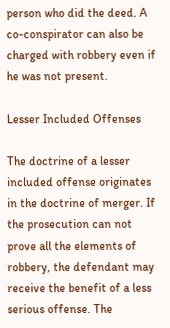person who did the deed. A co-conspirator can also be charged with robbery even if he was not present.

Lesser Included Offenses

The doctrine of a lesser included offense originates in the doctrine of merger. If the prosecution can not prove all the elements of robbery, the defendant may receive the benefit of a less serious offense. The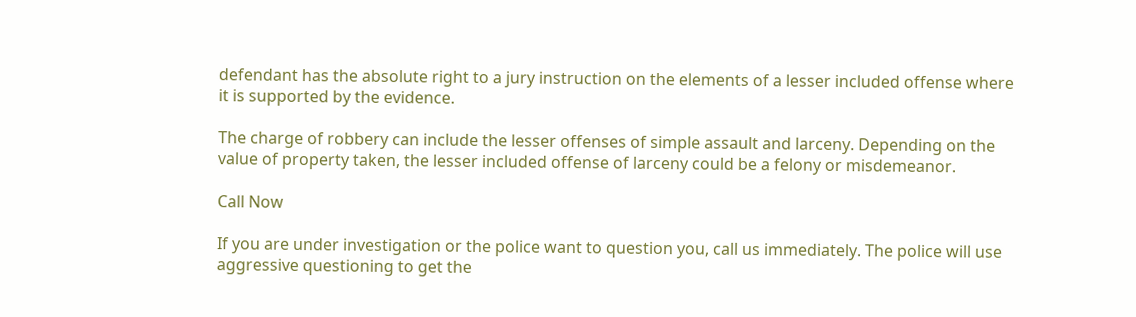defendant has the absolute right to a jury instruction on the elements of a lesser included offense where it is supported by the evidence.

The charge of robbery can include the lesser offenses of simple assault and larceny. Depending on the value of property taken, the lesser included offense of larceny could be a felony or misdemeanor.

Call Now

If you are under investigation or the police want to question you, call us immediately. The police will use aggressive questioning to get the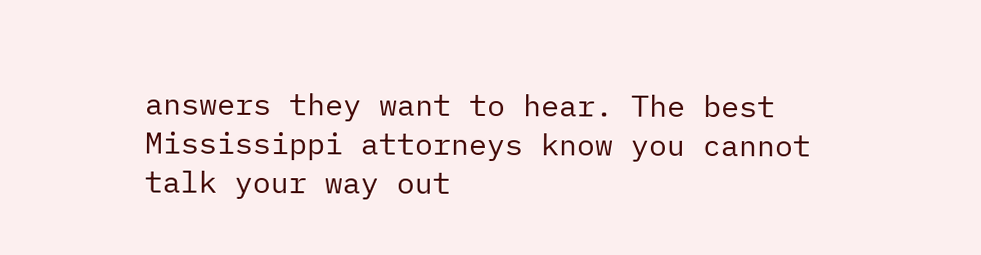answers they want to hear. The best Mississippi attorneys know you cannot talk your way out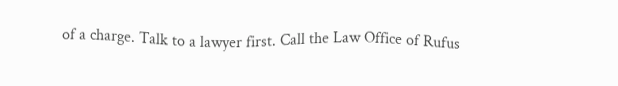of a charge. Talk to a lawyer first. Call the Law Office of Rufus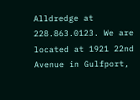Alldredge at 228.863.0123. We are located at 1921 22nd Avenue in Gulfport,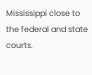Mississippi close to the federal and state courts.